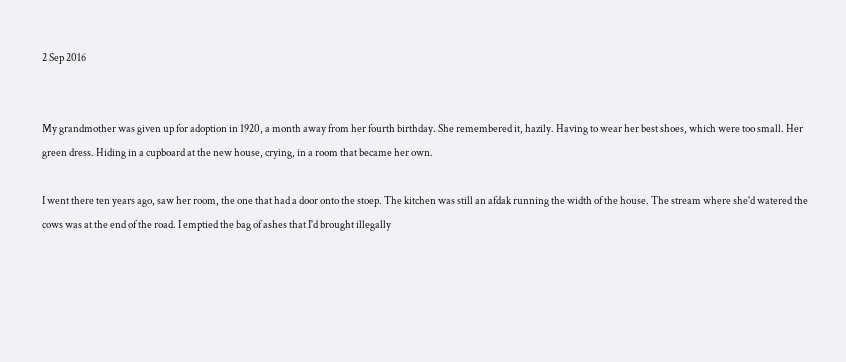2 Sep 2016


My grandmother was given up for adoption in 1920, a month away from her fourth birthday. She remembered it, hazily. Having to wear her best shoes, which were too small. Her green dress. Hiding in a cupboard at the new house, crying, in a room that became her own.

I went there ten years ago, saw her room, the one that had a door onto the stoep. The kitchen was still an afdak running the width of the house. The stream where she'd watered the cows was at the end of the road. I emptied the bag of ashes that I'd brought illegally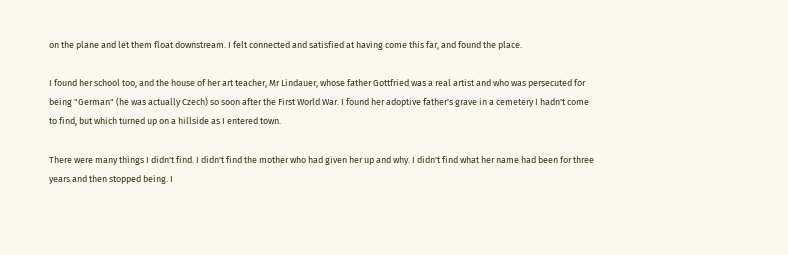on the plane and let them float downstream. I felt connected and satisfied at having come this far, and found the place.

I found her school too, and the house of her art teacher, Mr Lindauer, whose father Gottfried was a real artist and who was persecuted for being "German" (he was actually Czech) so soon after the First World War. I found her adoptive father's grave in a cemetery I hadn't come to find, but which turned up on a hillside as I entered town.

There were many things I didn't find. I didn't find the mother who had given her up and why. I didn't find what her name had been for three years and then stopped being. I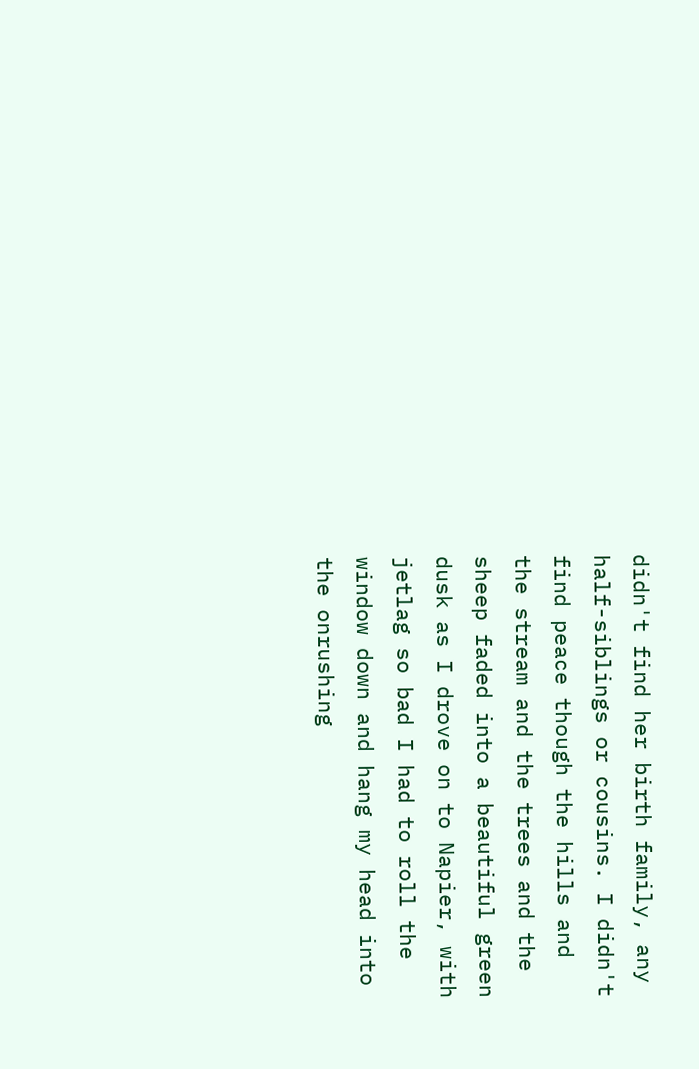didn't find her birth family, any half-siblings or cousins. I didn't find peace though the hills and the stream and the trees and the sheep faded into a beautiful green dusk as I drove on to Napier, with jetlag so bad I had to roll the window down and hang my head into the onrushing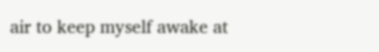air to keep myself awake at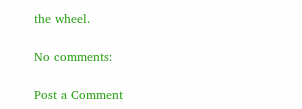the wheel.

No comments:

Post a Comment